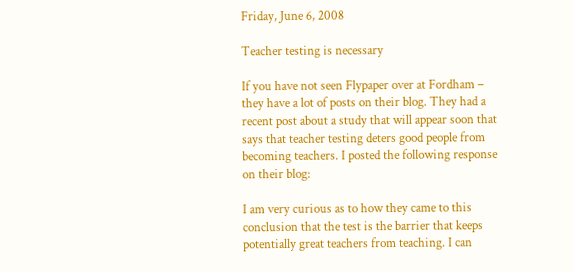Friday, June 6, 2008

Teacher testing is necessary

If you have not seen Flypaper over at Fordham – they have a lot of posts on their blog. They had a recent post about a study that will appear soon that says that teacher testing deters good people from becoming teachers. I posted the following response on their blog:

I am very curious as to how they came to this conclusion that the test is the barrier that keeps potentially great teachers from teaching. I can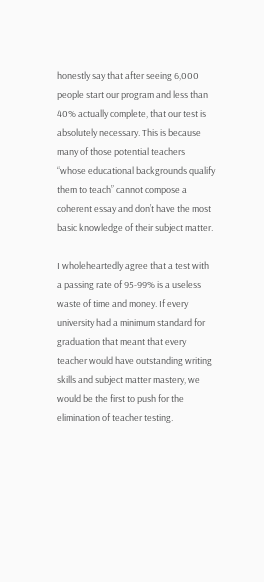honestly say that after seeing 6,000 people start our program and less than 40% actually complete, that our test is absolutely necessary. This is because many of those potential teachers “whose educational backgrounds qualify them to teach” cannot compose a coherent essay and don’t have the most basic knowledge of their subject matter.

I wholeheartedly agree that a test with a passing rate of 95-99% is a useless waste of time and money. If every university had a minimum standard for graduation that meant that every teacher would have outstanding writing skills and subject matter mastery, we would be the first to push for the elimination of teacher testing.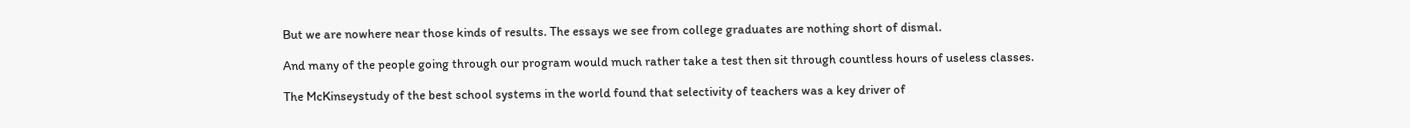But we are nowhere near those kinds of results. The essays we see from college graduates are nothing short of dismal.

And many of the people going through our program would much rather take a test then sit through countless hours of useless classes.

The McKinseystudy of the best school systems in the world found that selectivity of teachers was a key driver of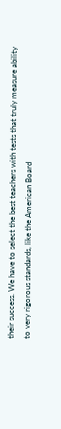their success. We have to select the best teachers with tests that truly measure ability to very rigorous standards, like the American Board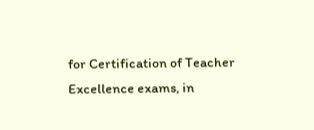for Certification of Teacher Excellence exams, in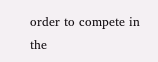order to compete in the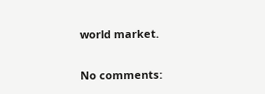world market.

No comments: